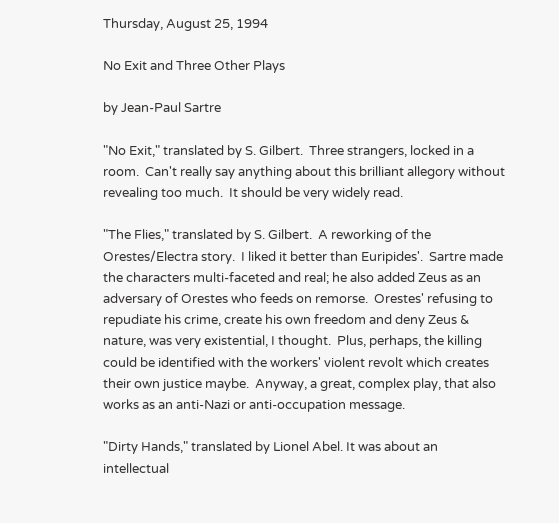Thursday, August 25, 1994

No Exit and Three Other Plays

by Jean-Paul Sartre

"No Exit," translated by S. Gilbert.  Three strangers, locked in a room.  Can't really say anything about this brilliant allegory without revealing too much.  It should be very widely read.

"The Flies," translated by S. Gilbert.  A reworking of the Orestes/Electra story.  I liked it better than Euripides'.  Sartre made the characters multi-faceted and real; he also added Zeus as an adversary of Orestes who feeds on remorse.  Orestes' refusing to repudiate his crime, create his own freedom and deny Zeus & nature, was very existential, I thought.  Plus, perhaps, the killing could be identified with the workers' violent revolt which creates their own justice maybe.  Anyway, a great, complex play, that also works as an anti-Nazi or anti-occupation message.

"Dirty Hands," translated by Lionel Abel. It was about an intellectual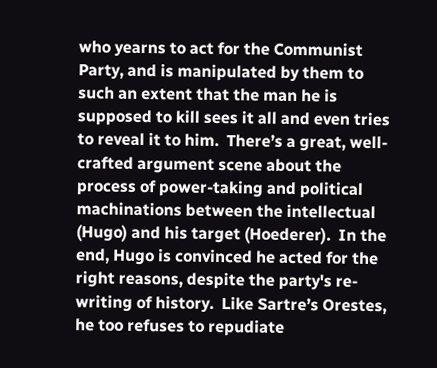who yearns to act for the Communist Party, and is manipulated by them to such an extent that the man he is supposed to kill sees it all and even tries to reveal it to him.  There’s a great, well-crafted argument scene about the process of power-taking and political machinations between the intellectual (Hugo) and his target (Hoederer).  In the end, Hugo is convinced he acted for the right reasons, despite the party's re-writing of history.  Like Sartre’s Orestes, he too refuses to repudiate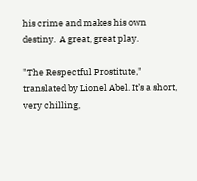his crime and makes his own destiny.  A great, great play.

"The Respectful Prostitute," translated by Lionel Abel. It’s a short, very chilling,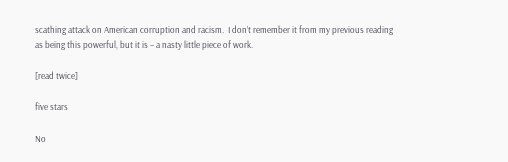scathing attack on American corruption and racism.  I don’t remember it from my previous reading as being this powerful, but it is – a nasty little piece of work.

[read twice]

five stars

No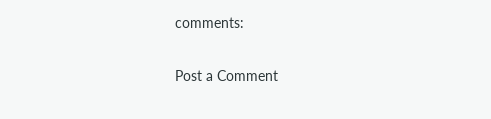comments:

Post a Comment